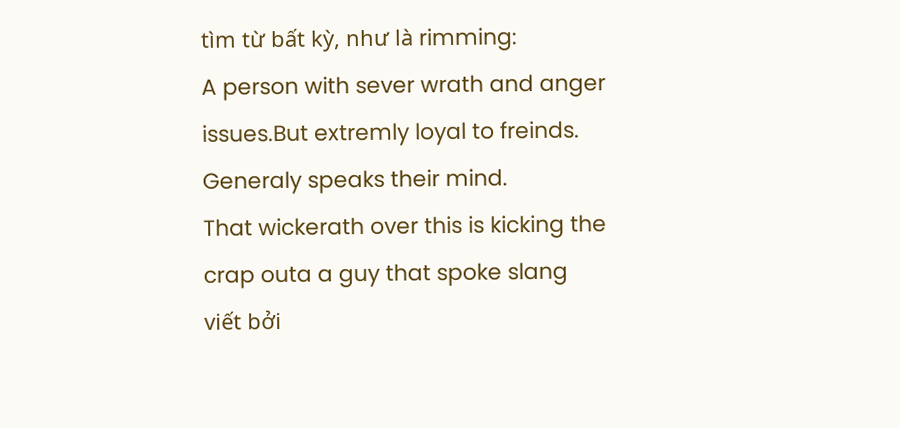tìm từ bất kỳ, như là rimming:
A person with sever wrath and anger issues.But extremly loyal to freinds. Generaly speaks their mind.
That wickerath over this is kicking the crap outa a guy that spoke slang
viết bởi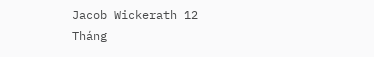Jacob Wickerath 12 Tháng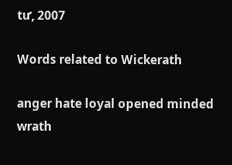tư, 2007

Words related to Wickerath

anger hate loyal opened minded wrath